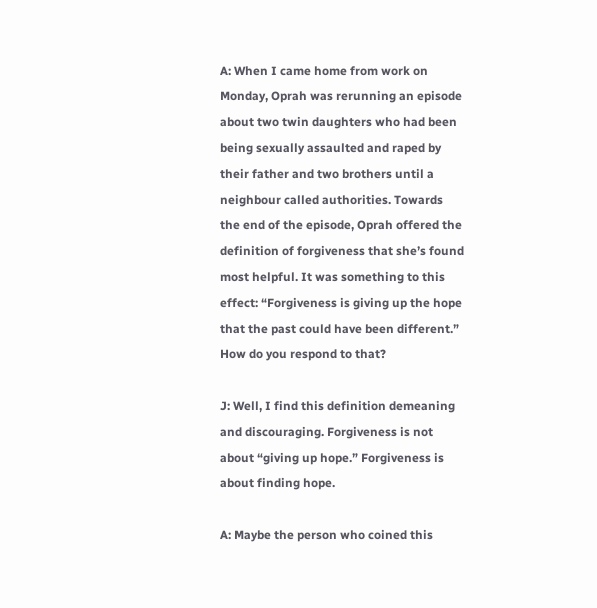A: When I came home from work on Monday, Oprah was rerunning an episode about two twin daughters who had been being sexually assaulted and raped by their father and two brothers until a neighbour called authorities. Towards the end of the episode, Oprah offered the definition of forgiveness that she’s found most helpful. It was something to this effect: “Forgiveness is giving up the hope that the past could have been different.” How do you respond to that?

J: Well, I find this definition demeaning and discouraging. Forgiveness is not about “giving up hope.” Forgiveness is about finding hope.

A: Maybe the person who coined this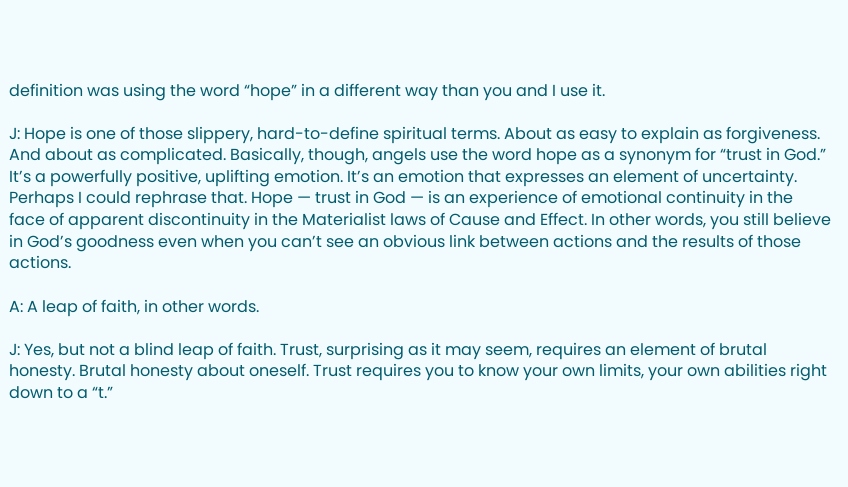definition was using the word “hope” in a different way than you and I use it.

J: Hope is one of those slippery, hard-to-define spiritual terms. About as easy to explain as forgiveness. And about as complicated. Basically, though, angels use the word hope as a synonym for “trust in God.” It’s a powerfully positive, uplifting emotion. It’s an emotion that expresses an element of uncertainty. Perhaps I could rephrase that. Hope — trust in God — is an experience of emotional continuity in the face of apparent discontinuity in the Materialist laws of Cause and Effect. In other words, you still believe in God’s goodness even when you can’t see an obvious link between actions and the results of those actions.

A: A leap of faith, in other words.

J: Yes, but not a blind leap of faith. Trust, surprising as it may seem, requires an element of brutal honesty. Brutal honesty about oneself. Trust requires you to know your own limits, your own abilities right down to a “t.”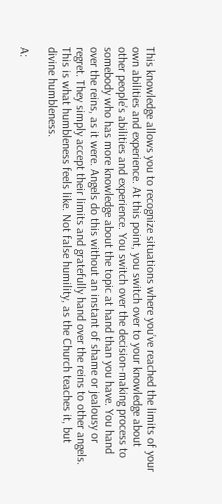This knowledge allows you to recognize situations where you’ve reached the limits of your own abilities and experience. At this point, you switch over to your knowledge about other people’s abilities and experience. You switch over the decision-making process to somebody who has more knowledge about the topic at hand than you have. You hand over the reins, as it were. Angels do this without an instant of shame or jealousy or regret. They simply accept their limits and gratefully hand over the reins to other angels. This is what humbleness feels like. Not false humility, as the Church teaches it, but divine humbleness.

A: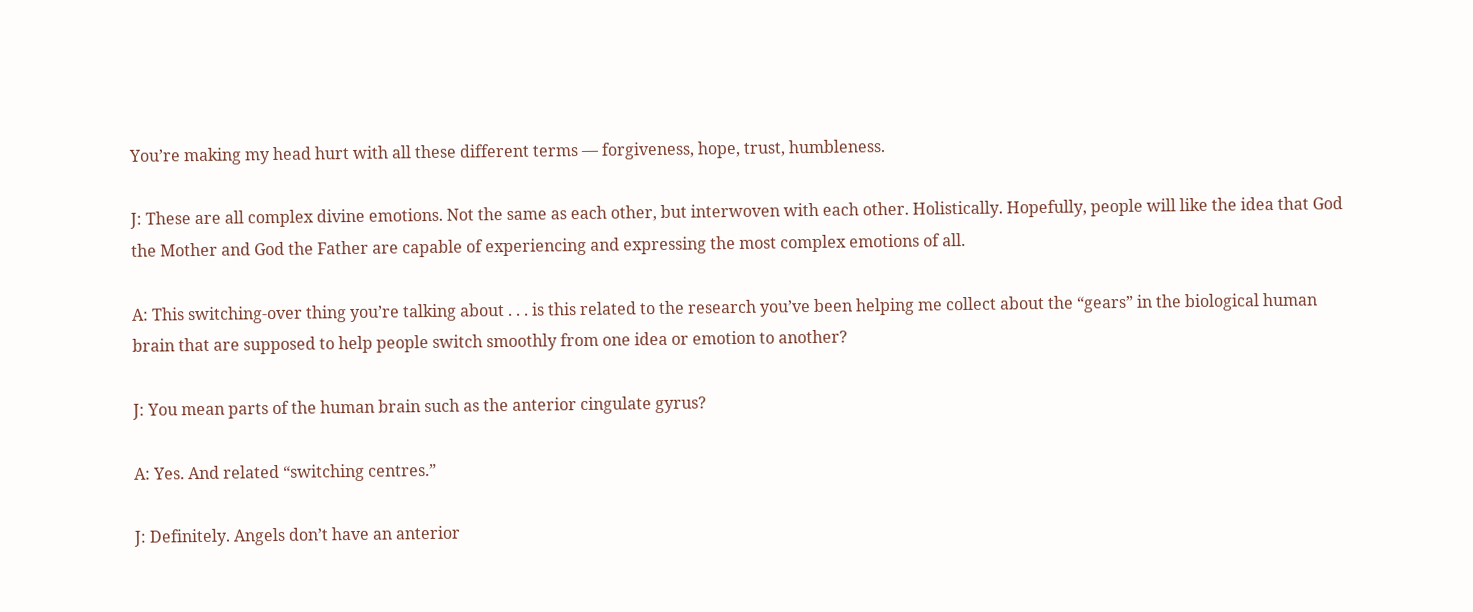You’re making my head hurt with all these different terms — forgiveness, hope, trust, humbleness.

J: These are all complex divine emotions. Not the same as each other, but interwoven with each other. Holistically. Hopefully, people will like the idea that God the Mother and God the Father are capable of experiencing and expressing the most complex emotions of all.

A: This switching-over thing you’re talking about . . . is this related to the research you’ve been helping me collect about the “gears” in the biological human brain that are supposed to help people switch smoothly from one idea or emotion to another?

J: You mean parts of the human brain such as the anterior cingulate gyrus?

A: Yes. And related “switching centres.”

J: Definitely. Angels don’t have an anterior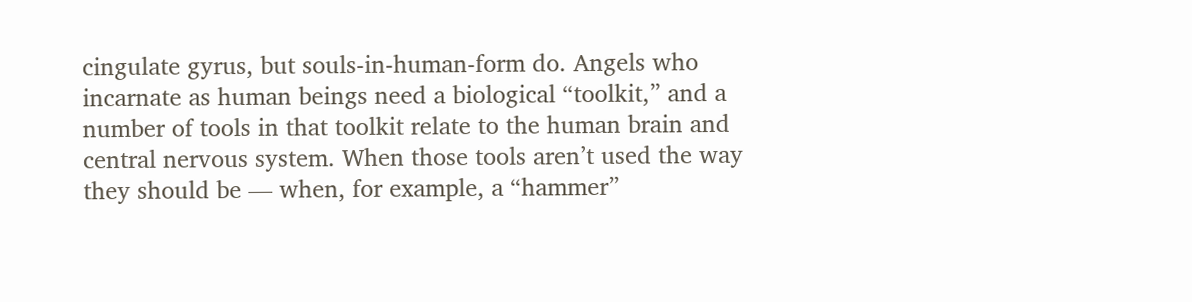cingulate gyrus, but souls-in-human-form do. Angels who incarnate as human beings need a biological “toolkit,” and a number of tools in that toolkit relate to the human brain and central nervous system. When those tools aren’t used the way they should be — when, for example, a “hammer”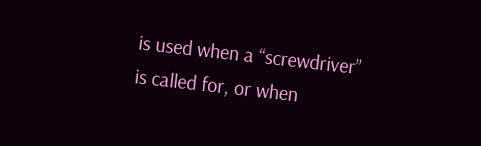is used when a “screwdriver” is called for, or when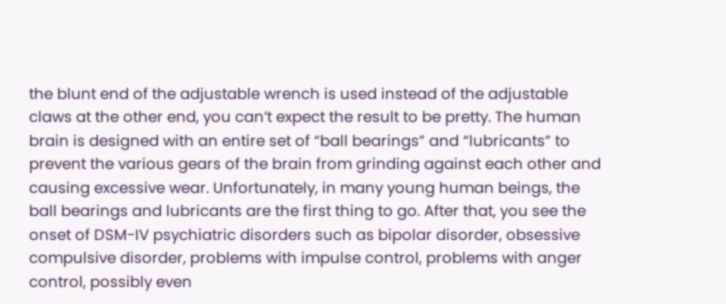the blunt end of the adjustable wrench is used instead of the adjustable claws at the other end, you can’t expect the result to be pretty. The human brain is designed with an entire set of “ball bearings” and “lubricants” to prevent the various gears of the brain from grinding against each other and causing excessive wear. Unfortunately, in many young human beings, the ball bearings and lubricants are the first thing to go. After that, you see the onset of DSM-IV psychiatric disorders such as bipolar disorder, obsessive compulsive disorder, problems with impulse control, problems with anger control, possibly even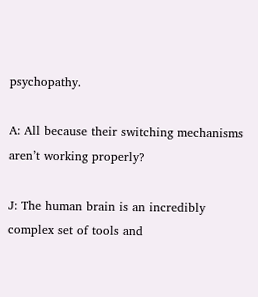psychopathy.

A: All because their switching mechanisms aren’t working properly?

J: The human brain is an incredibly complex set of tools and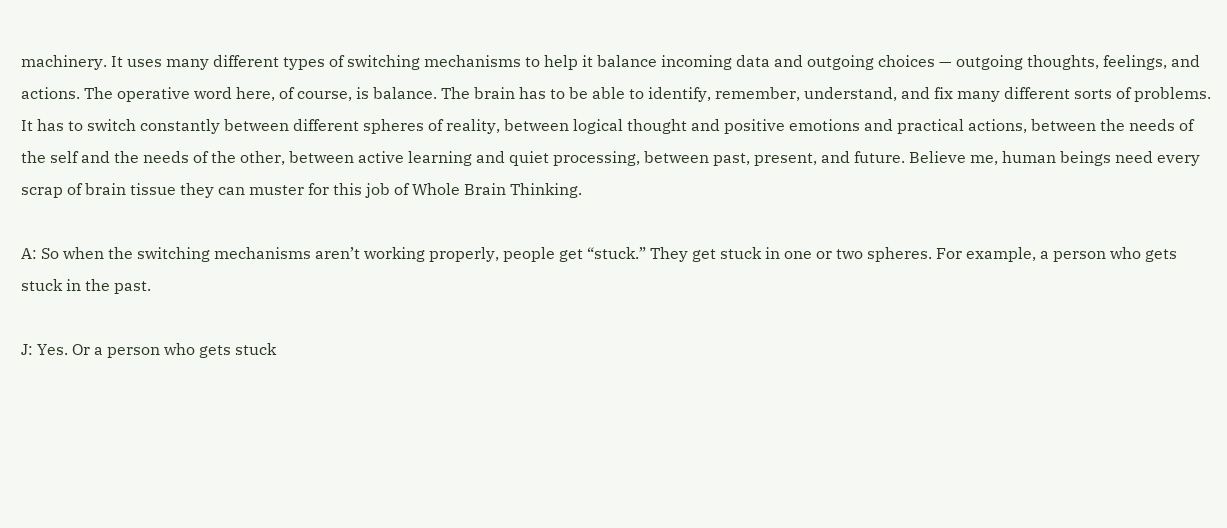machinery. It uses many different types of switching mechanisms to help it balance incoming data and outgoing choices — outgoing thoughts, feelings, and actions. The operative word here, of course, is balance. The brain has to be able to identify, remember, understand, and fix many different sorts of problems. It has to switch constantly between different spheres of reality, between logical thought and positive emotions and practical actions, between the needs of the self and the needs of the other, between active learning and quiet processing, between past, present, and future. Believe me, human beings need every scrap of brain tissue they can muster for this job of Whole Brain Thinking.

A: So when the switching mechanisms aren’t working properly, people get “stuck.” They get stuck in one or two spheres. For example, a person who gets stuck in the past.

J: Yes. Or a person who gets stuck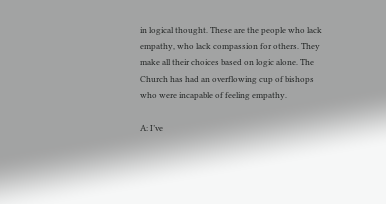in logical thought. These are the people who lack empathy, who lack compassion for others. They make all their choices based on logic alone. The Church has had an overflowing cup of bishops who were incapable of feeling empathy.

A: I’ve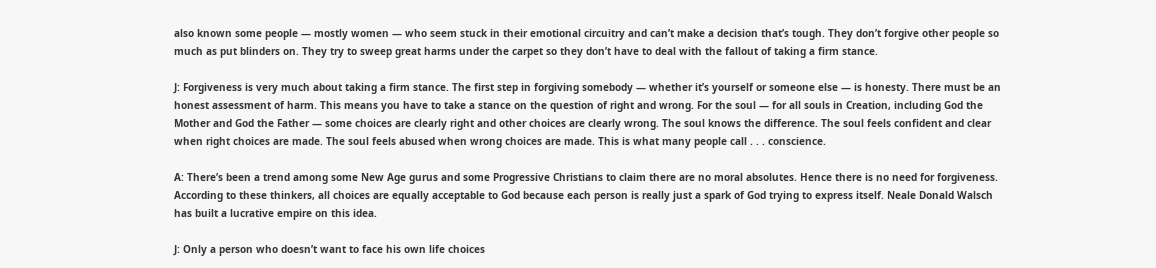also known some people — mostly women — who seem stuck in their emotional circuitry and can’t make a decision that’s tough. They don’t forgive other people so much as put blinders on. They try to sweep great harms under the carpet so they don’t have to deal with the fallout of taking a firm stance.

J: Forgiveness is very much about taking a firm stance. The first step in forgiving somebody — whether it’s yourself or someone else — is honesty. There must be an honest assessment of harm. This means you have to take a stance on the question of right and wrong. For the soul — for all souls in Creation, including God the Mother and God the Father — some choices are clearly right and other choices are clearly wrong. The soul knows the difference. The soul feels confident and clear when right choices are made. The soul feels abused when wrong choices are made. This is what many people call . . . conscience.

A: There’s been a trend among some New Age gurus and some Progressive Christians to claim there are no moral absolutes. Hence there is no need for forgiveness. According to these thinkers, all choices are equally acceptable to God because each person is really just a spark of God trying to express itself. Neale Donald Walsch has built a lucrative empire on this idea.

J: Only a person who doesn’t want to face his own life choices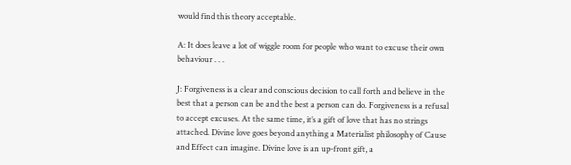would find this theory acceptable.

A: It does leave a lot of wiggle room for people who want to excuse their own behaviour . . .

J: Forgiveness is a clear and conscious decision to call forth and believe in the best that a person can be and the best a person can do. Forgiveness is a refusal to accept excuses. At the same time, it’s a gift of love that has no strings attached. Divine love goes beyond anything a Materialist philosophy of Cause and Effect can imagine. Divine love is an up-front gift, a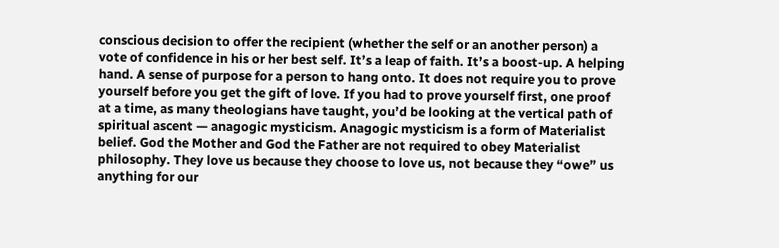conscious decision to offer the recipient (whether the self or an another person) a vote of confidence in his or her best self. It’s a leap of faith. It’s a boost-up. A helping hand. A sense of purpose for a person to hang onto. It does not require you to prove yourself before you get the gift of love. If you had to prove yourself first, one proof at a time, as many theologians have taught, you’d be looking at the vertical path of spiritual ascent — anagogic mysticism. Anagogic mysticism is a form of Materialist belief. God the Mother and God the Father are not required to obey Materialist philosophy. They love us because they choose to love us, not because they “owe” us anything for our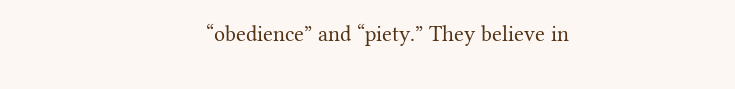“obedience” and “piety.” They believe in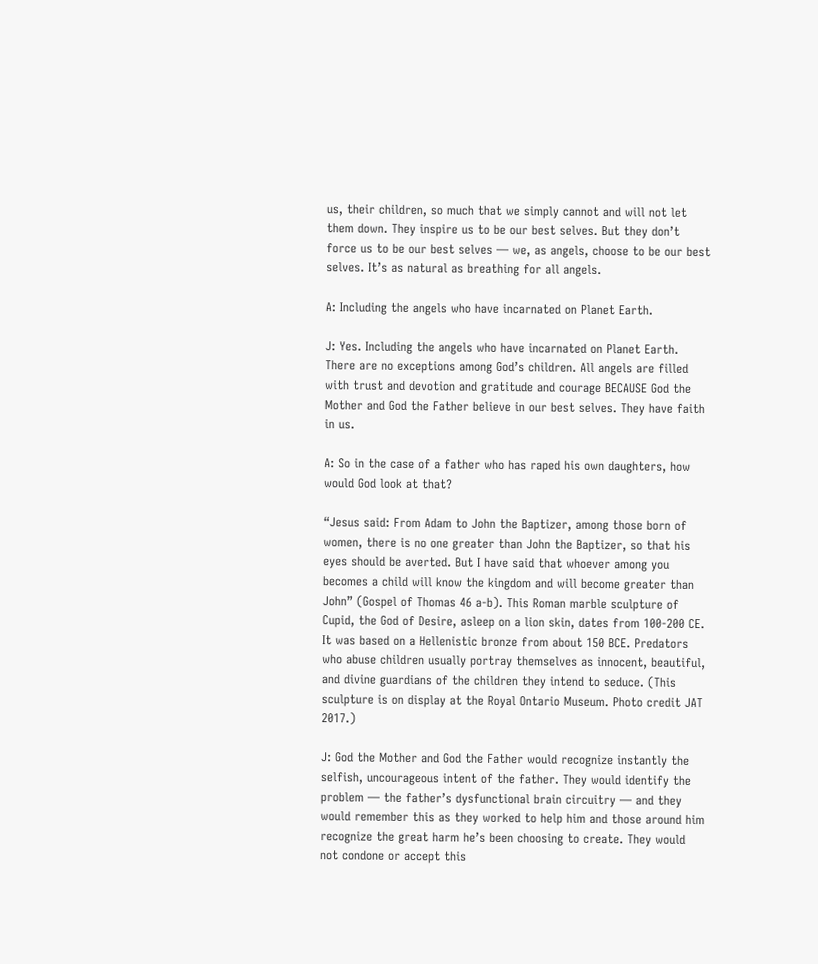us, their children, so much that we simply cannot and will not let them down. They inspire us to be our best selves. But they don’t force us to be our best selves — we, as angels, choose to be our best selves. It’s as natural as breathing for all angels.

A: Including the angels who have incarnated on Planet Earth.

J: Yes. Including the angels who have incarnated on Planet Earth. There are no exceptions among God’s children. All angels are filled with trust and devotion and gratitude and courage BECAUSE God the Mother and God the Father believe in our best selves. They have faith in us.

A: So in the case of a father who has raped his own daughters, how would God look at that?

“Jesus said: From Adam to John the Baptizer, among those born of women, there is no one greater than John the Baptizer, so that his eyes should be averted. But I have said that whoever among you becomes a child will know the kingdom and will become greater than John” (Gospel of Thomas 46 a-b). This Roman marble sculpture of Cupid, the God of Desire, asleep on a lion skin, dates from 100-200 CE. It was based on a Hellenistic bronze from about 150 BCE. Predators who abuse children usually portray themselves as innocent, beautiful, and divine guardians of the children they intend to seduce. (This sculpture is on display at the Royal Ontario Museum. Photo credit JAT 2017.)

J: God the Mother and God the Father would recognize instantly the selfish, uncourageous intent of the father. They would identify the problem — the father’s dysfunctional brain circuitry — and they would remember this as they worked to help him and those around him recognize the great harm he’s been choosing to create. They would not condone or accept this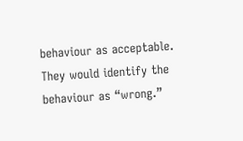behaviour as acceptable. They would identify the behaviour as “wrong.”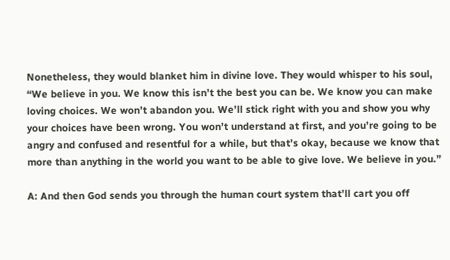Nonetheless, they would blanket him in divine love. They would whisper to his soul, “We believe in you. We know this isn’t the best you can be. We know you can make loving choices. We won’t abandon you. We’ll stick right with you and show you why your choices have been wrong. You won’t understand at first, and you’re going to be angry and confused and resentful for a while, but that’s okay, because we know that more than anything in the world you want to be able to give love. We believe in you.”

A: And then God sends you through the human court system that’ll cart you off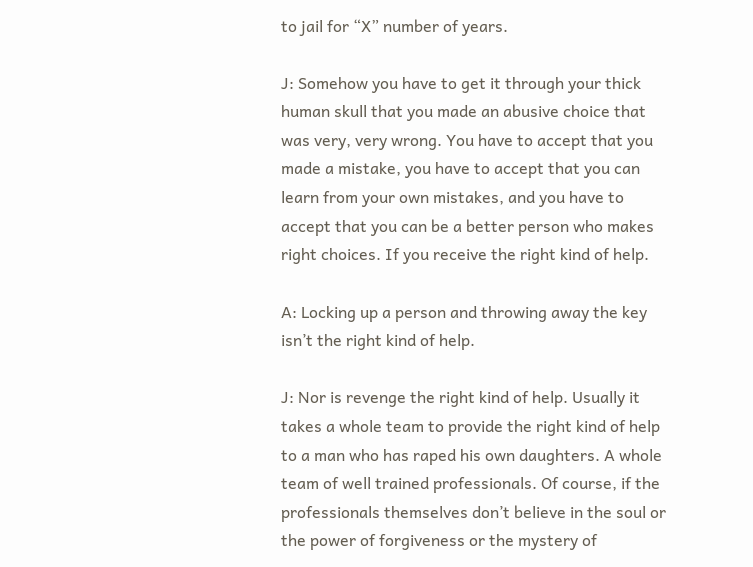to jail for “X” number of years.

J: Somehow you have to get it through your thick human skull that you made an abusive choice that was very, very wrong. You have to accept that you made a mistake, you have to accept that you can learn from your own mistakes, and you have to accept that you can be a better person who makes right choices. If you receive the right kind of help.

A: Locking up a person and throwing away the key isn’t the right kind of help.

J: Nor is revenge the right kind of help. Usually it takes a whole team to provide the right kind of help to a man who has raped his own daughters. A whole team of well trained professionals. Of course, if the professionals themselves don’t believe in the soul or the power of forgiveness or the mystery of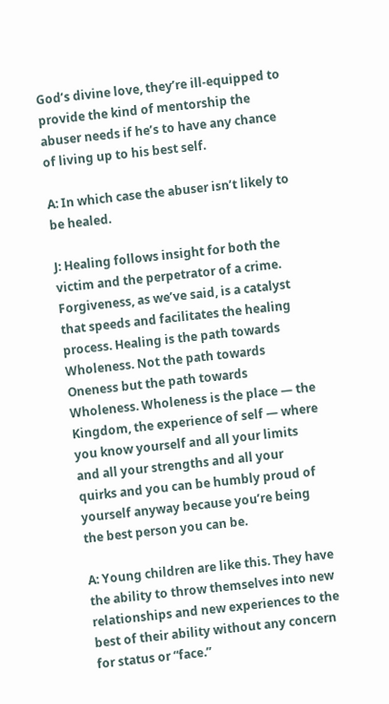God’s divine love, they’re ill-equipped to provide the kind of mentorship the abuser needs if he’s to have any chance of living up to his best self.

A: In which case the abuser isn’t likely to be healed.

J: Healing follows insight for both the victim and the perpetrator of a crime. Forgiveness, as we’ve said, is a catalyst that speeds and facilitates the healing process. Healing is the path towards Wholeness. Not the path towards Oneness but the path towards Wholeness. Wholeness is the place — the Kingdom, the experience of self — where you know yourself and all your limits and all your strengths and all your quirks and you can be humbly proud of yourself anyway because you’re being the best person you can be.

A: Young children are like this. They have the ability to throw themselves into new relationships and new experiences to the best of their ability without any concern for status or “face.”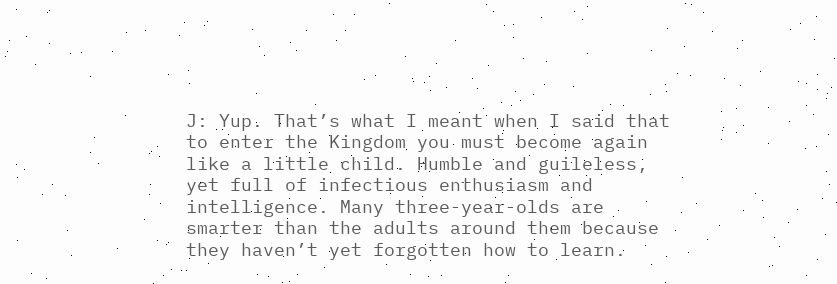J: Yup. That’s what I meant when I said that to enter the Kingdom you must become again like a little child. Humble and guileless, yet full of infectious enthusiasm and intelligence. Many three-year-olds are smarter than the adults around them because they haven’t yet forgotten how to learn.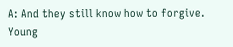A: And they still know how to forgive. Young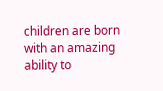children are born with an amazing ability to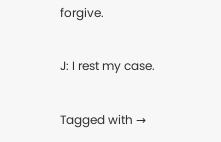forgive.

J: I rest my case.

Tagged with →